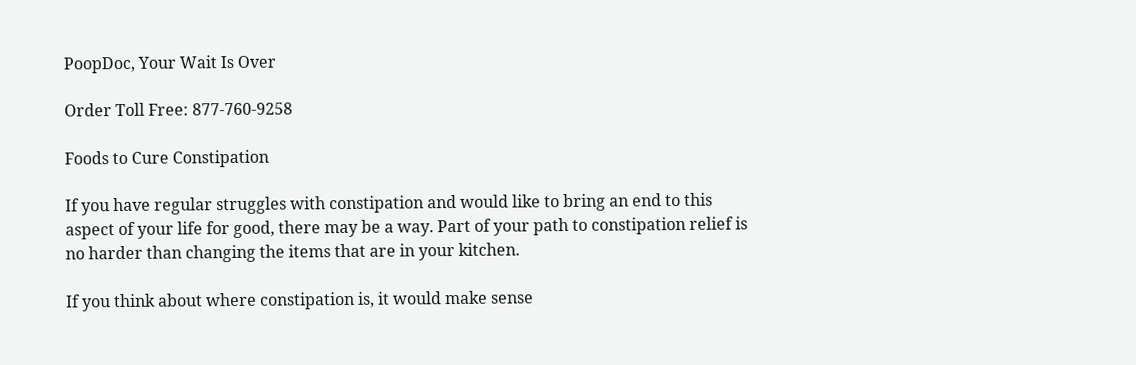PoopDoc, Your Wait Is Over

Order Toll Free: 877-760-9258

Foods to Cure Constipation

If you have regular struggles with constipation and would like to bring an end to this aspect of your life for good, there may be a way. Part of your path to constipation relief is no harder than changing the items that are in your kitchen.

If you think about where constipation is, it would make sense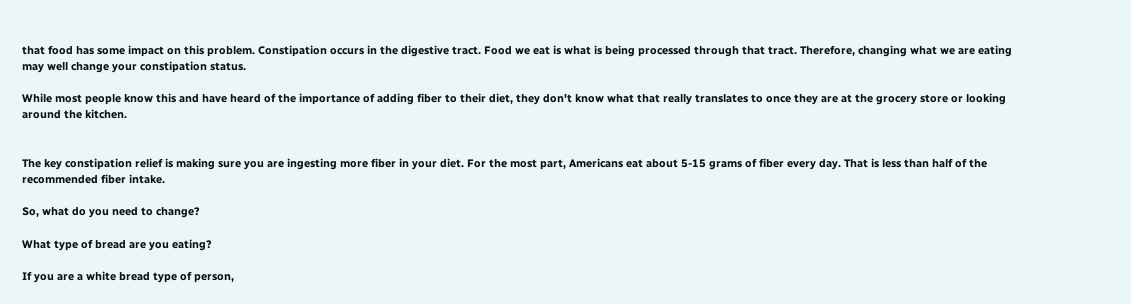that food has some impact on this problem. Constipation occurs in the digestive tract. Food we eat is what is being processed through that tract. Therefore, changing what we are eating may well change your constipation status.

While most people know this and have heard of the importance of adding fiber to their diet, they don't know what that really translates to once they are at the grocery store or looking around the kitchen.


The key constipation relief is making sure you are ingesting more fiber in your diet. For the most part, Americans eat about 5-15 grams of fiber every day. That is less than half of the recommended fiber intake.

So, what do you need to change?

What type of bread are you eating?

If you are a white bread type of person,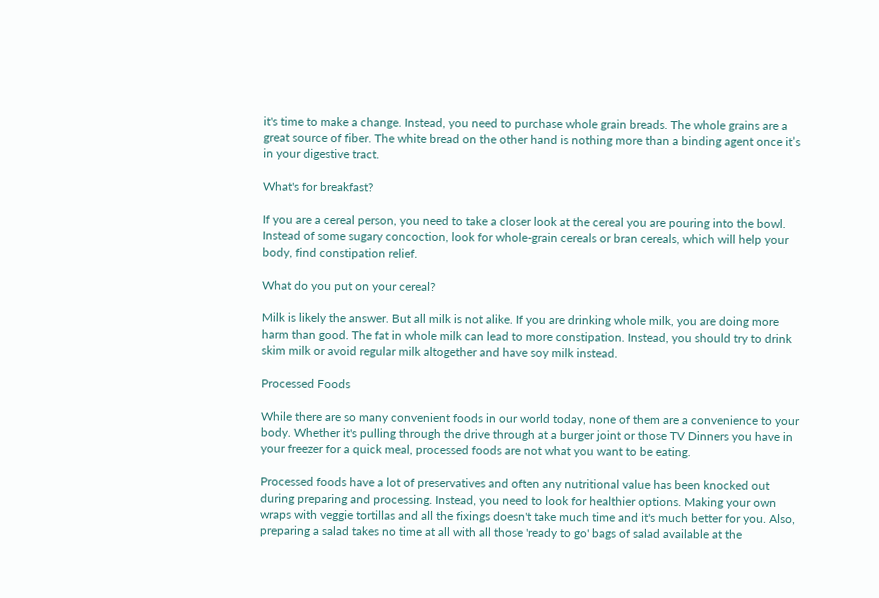it's time to make a change. Instead, you need to purchase whole grain breads. The whole grains are a great source of fiber. The white bread on the other hand is nothing more than a binding agent once it’s in your digestive tract.

What's for breakfast?

If you are a cereal person, you need to take a closer look at the cereal you are pouring into the bowl. Instead of some sugary concoction, look for whole-grain cereals or bran cereals, which will help your body, find constipation relief.

What do you put on your cereal?

Milk is likely the answer. But all milk is not alike. If you are drinking whole milk, you are doing more harm than good. The fat in whole milk can lead to more constipation. Instead, you should try to drink skim milk or avoid regular milk altogether and have soy milk instead.

Processed Foods

While there are so many convenient foods in our world today, none of them are a convenience to your body. Whether it's pulling through the drive through at a burger joint or those TV Dinners you have in your freezer for a quick meal, processed foods are not what you want to be eating.

Processed foods have a lot of preservatives and often any nutritional value has been knocked out during preparing and processing. Instead, you need to look for healthier options. Making your own wraps with veggie tortillas and all the fixings doesn't take much time and it's much better for you. Also, preparing a salad takes no time at all with all those 'ready to go' bags of salad available at the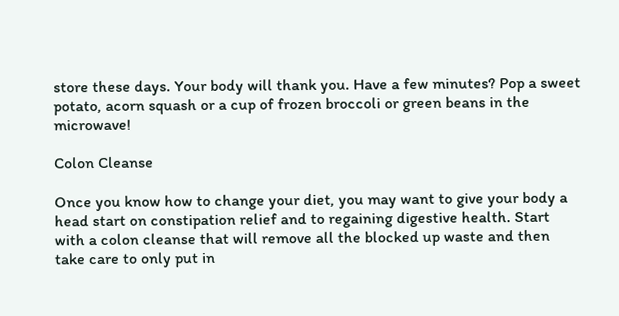store these days. Your body will thank you. Have a few minutes? Pop a sweet potato, acorn squash or a cup of frozen broccoli or green beans in the microwave!

Colon Cleanse

Once you know how to change your diet, you may want to give your body a head start on constipation relief and to regaining digestive health. Start with a colon cleanse that will remove all the blocked up waste and then take care to only put in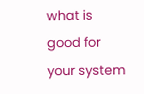what is good for your system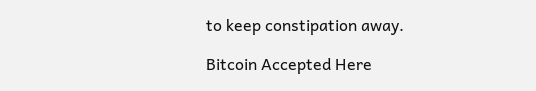to keep constipation away.

Bitcoin Accepted Here